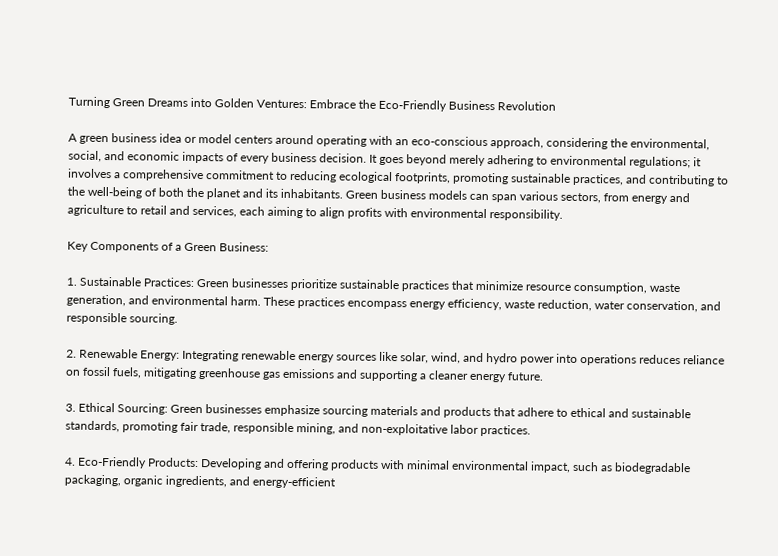Turning Green Dreams into Golden Ventures: Embrace the Eco-Friendly Business Revolution

A green business idea or model centers around operating with an eco-conscious approach, considering the environmental, social, and economic impacts of every business decision. It goes beyond merely adhering to environmental regulations; it involves a comprehensive commitment to reducing ecological footprints, promoting sustainable practices, and contributing to the well-being of both the planet and its inhabitants. Green business models can span various sectors, from energy and agriculture to retail and services, each aiming to align profits with environmental responsibility.

Key Components of a Green Business:

1. Sustainable Practices: Green businesses prioritize sustainable practices that minimize resource consumption, waste generation, and environmental harm. These practices encompass energy efficiency, waste reduction, water conservation, and responsible sourcing.

2. Renewable Energy: Integrating renewable energy sources like solar, wind, and hydro power into operations reduces reliance on fossil fuels, mitigating greenhouse gas emissions and supporting a cleaner energy future.

3. Ethical Sourcing: Green businesses emphasize sourcing materials and products that adhere to ethical and sustainable standards, promoting fair trade, responsible mining, and non-exploitative labor practices.

4. Eco-Friendly Products: Developing and offering products with minimal environmental impact, such as biodegradable packaging, organic ingredients, and energy-efficient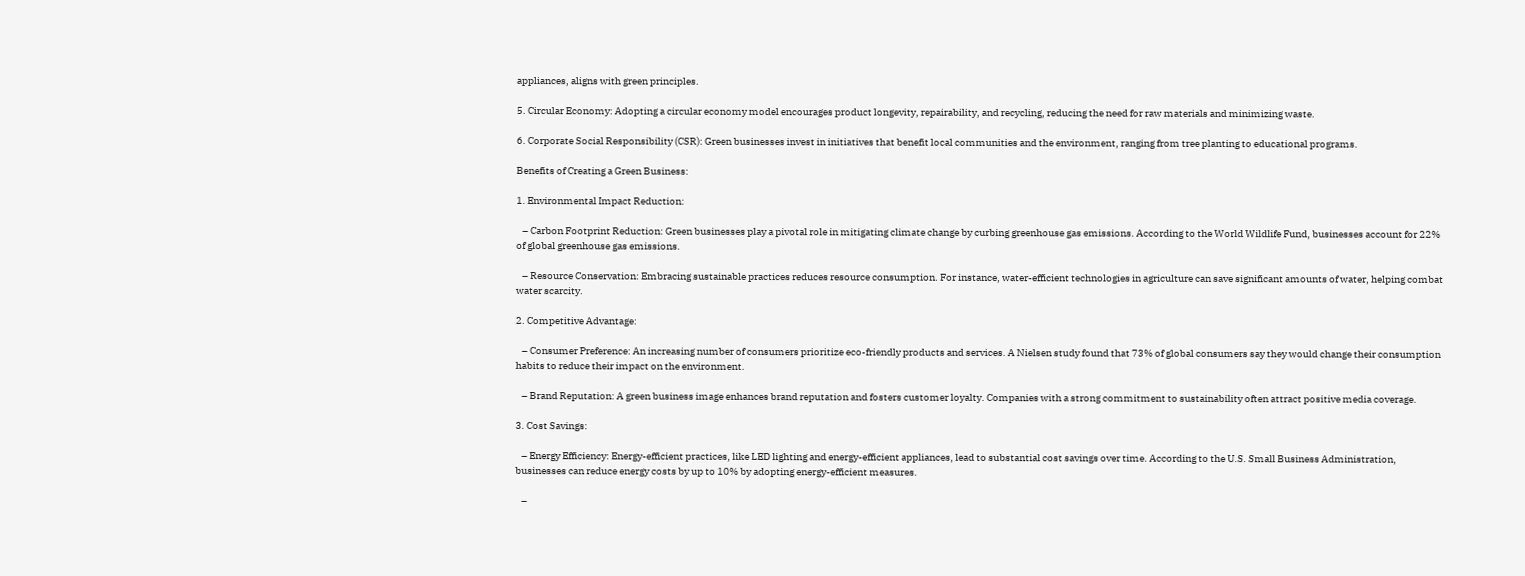appliances, aligns with green principles.

5. Circular Economy: Adopting a circular economy model encourages product longevity, repairability, and recycling, reducing the need for raw materials and minimizing waste.

6. Corporate Social Responsibility (CSR): Green businesses invest in initiatives that benefit local communities and the environment, ranging from tree planting to educational programs.

Benefits of Creating a Green Business:

1. Environmental Impact Reduction:

   – Carbon Footprint Reduction: Green businesses play a pivotal role in mitigating climate change by curbing greenhouse gas emissions. According to the World Wildlife Fund, businesses account for 22% of global greenhouse gas emissions.

   – Resource Conservation: Embracing sustainable practices reduces resource consumption. For instance, water-efficient technologies in agriculture can save significant amounts of water, helping combat water scarcity.

2. Competitive Advantage:

   – Consumer Preference: An increasing number of consumers prioritize eco-friendly products and services. A Nielsen study found that 73% of global consumers say they would change their consumption habits to reduce their impact on the environment.

   – Brand Reputation: A green business image enhances brand reputation and fosters customer loyalty. Companies with a strong commitment to sustainability often attract positive media coverage.

3. Cost Savings:

   – Energy Efficiency: Energy-efficient practices, like LED lighting and energy-efficient appliances, lead to substantial cost savings over time. According to the U.S. Small Business Administration, businesses can reduce energy costs by up to 10% by adopting energy-efficient measures.

   –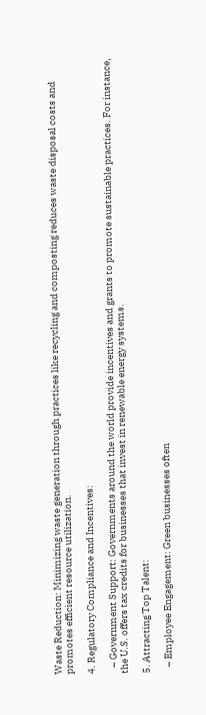Waste Reduction: Minimizing waste generation through practices like recycling and composting reduces waste disposal costs and promotes efficient resource utilization.

4. Regulatory Compliance and Incentives:

   – Government Support: Governments around the world provide incentives and grants to promote sustainable practices. For instance, the U.S. offers tax credits for businesses that invest in renewable energy systems.

5. Attracting Top Talent:

   – Employee Engagement: Green businesses often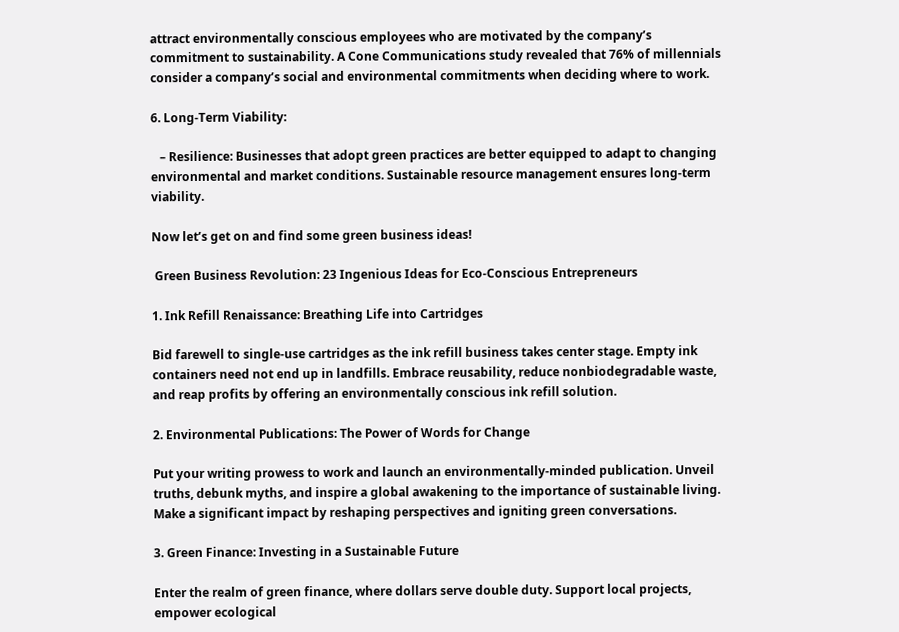attract environmentally conscious employees who are motivated by the company’s commitment to sustainability. A Cone Communications study revealed that 76% of millennials consider a company’s social and environmental commitments when deciding where to work.

6. Long-Term Viability:

   – Resilience: Businesses that adopt green practices are better equipped to adapt to changing environmental and market conditions. Sustainable resource management ensures long-term viability.

Now let’s get on and find some green business ideas!

 Green Business Revolution: 23 Ingenious Ideas for Eco-Conscious Entrepreneurs

1. Ink Refill Renaissance: Breathing Life into Cartridges

Bid farewell to single-use cartridges as the ink refill business takes center stage. Empty ink containers need not end up in landfills. Embrace reusability, reduce nonbiodegradable waste, and reap profits by offering an environmentally conscious ink refill solution.

2. Environmental Publications: The Power of Words for Change

Put your writing prowess to work and launch an environmentally-minded publication. Unveil truths, debunk myths, and inspire a global awakening to the importance of sustainable living. Make a significant impact by reshaping perspectives and igniting green conversations.

3. Green Finance: Investing in a Sustainable Future

Enter the realm of green finance, where dollars serve double duty. Support local projects, empower ecological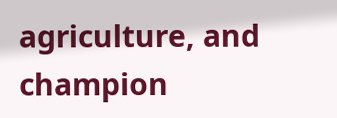agriculture, and champion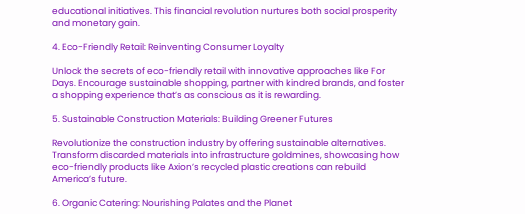educational initiatives. This financial revolution nurtures both social prosperity and monetary gain.

4. Eco-Friendly Retail: Reinventing Consumer Loyalty

Unlock the secrets of eco-friendly retail with innovative approaches like For Days. Encourage sustainable shopping, partner with kindred brands, and foster a shopping experience that’s as conscious as it is rewarding.

5. Sustainable Construction Materials: Building Greener Futures

Revolutionize the construction industry by offering sustainable alternatives. Transform discarded materials into infrastructure goldmines, showcasing how eco-friendly products like Axion’s recycled plastic creations can rebuild America’s future.

6. Organic Catering: Nourishing Palates and the Planet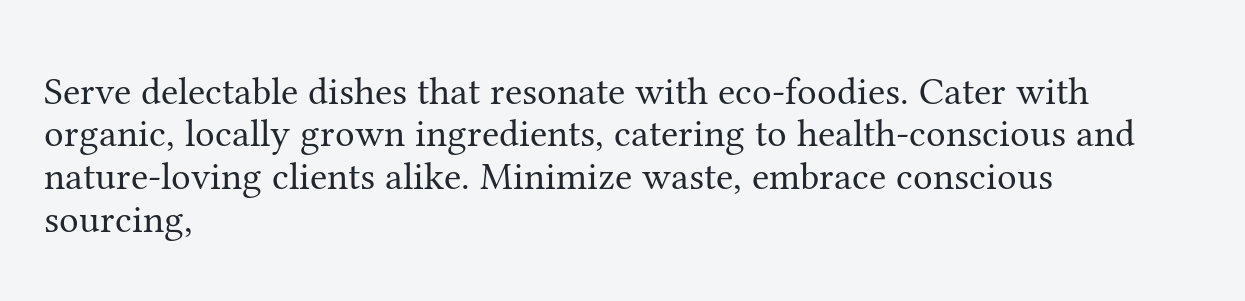Serve delectable dishes that resonate with eco-foodies. Cater with organic, locally grown ingredients, catering to health-conscious and nature-loving clients alike. Minimize waste, embrace conscious sourcing,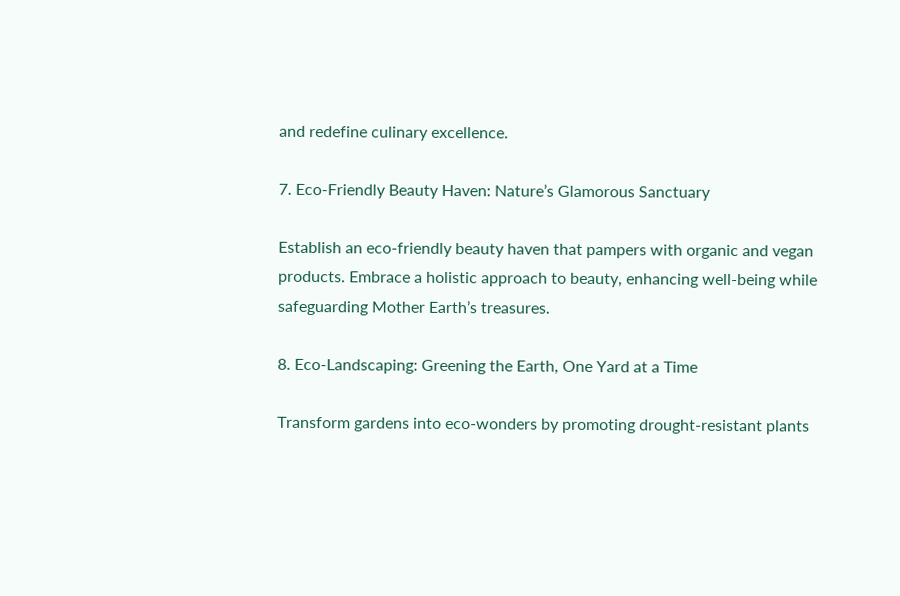and redefine culinary excellence.

7. Eco-Friendly Beauty Haven: Nature’s Glamorous Sanctuary

Establish an eco-friendly beauty haven that pampers with organic and vegan products. Embrace a holistic approach to beauty, enhancing well-being while safeguarding Mother Earth’s treasures.

8. Eco-Landscaping: Greening the Earth, One Yard at a Time

Transform gardens into eco-wonders by promoting drought-resistant plants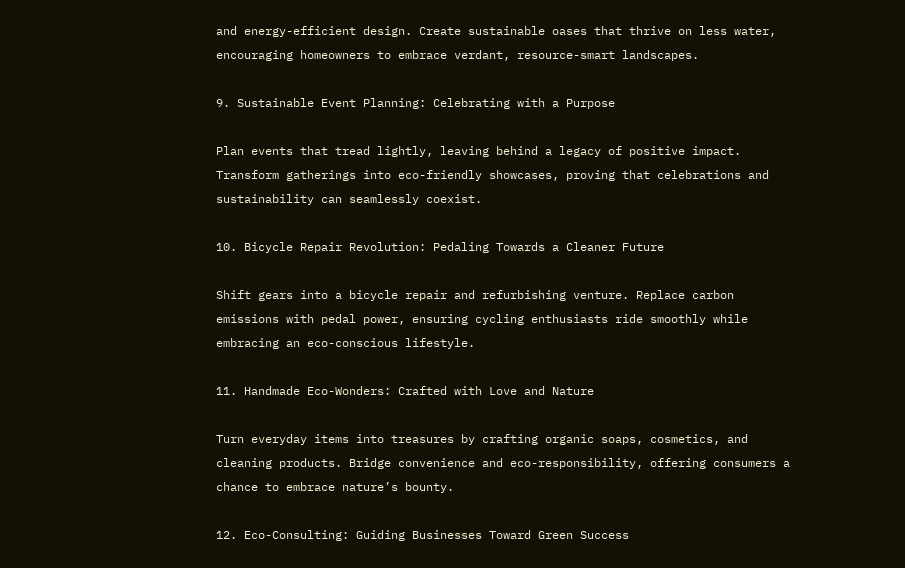and energy-efficient design. Create sustainable oases that thrive on less water, encouraging homeowners to embrace verdant, resource-smart landscapes.

9. Sustainable Event Planning: Celebrating with a Purpose

Plan events that tread lightly, leaving behind a legacy of positive impact. Transform gatherings into eco-friendly showcases, proving that celebrations and sustainability can seamlessly coexist.

10. Bicycle Repair Revolution: Pedaling Towards a Cleaner Future

Shift gears into a bicycle repair and refurbishing venture. Replace carbon emissions with pedal power, ensuring cycling enthusiasts ride smoothly while embracing an eco-conscious lifestyle.

11. Handmade Eco-Wonders: Crafted with Love and Nature

Turn everyday items into treasures by crafting organic soaps, cosmetics, and cleaning products. Bridge convenience and eco-responsibility, offering consumers a chance to embrace nature’s bounty.

12. Eco-Consulting: Guiding Businesses Toward Green Success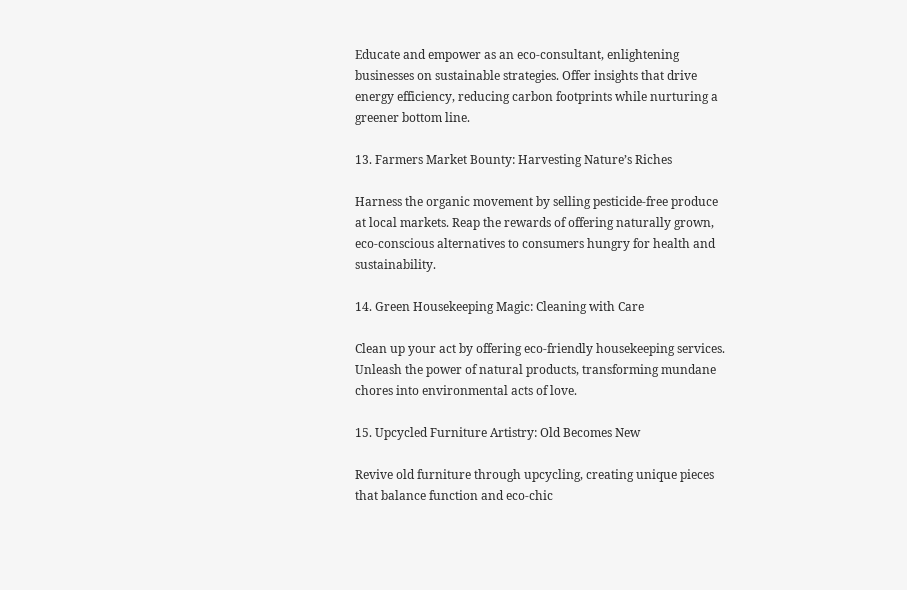Educate and empower as an eco-consultant, enlightening businesses on sustainable strategies. Offer insights that drive energy efficiency, reducing carbon footprints while nurturing a greener bottom line.

13. Farmers Market Bounty: Harvesting Nature’s Riches

Harness the organic movement by selling pesticide-free produce at local markets. Reap the rewards of offering naturally grown, eco-conscious alternatives to consumers hungry for health and sustainability.

14. Green Housekeeping Magic: Cleaning with Care

Clean up your act by offering eco-friendly housekeeping services. Unleash the power of natural products, transforming mundane chores into environmental acts of love.

15. Upcycled Furniture Artistry: Old Becomes New

Revive old furniture through upcycling, creating unique pieces that balance function and eco-chic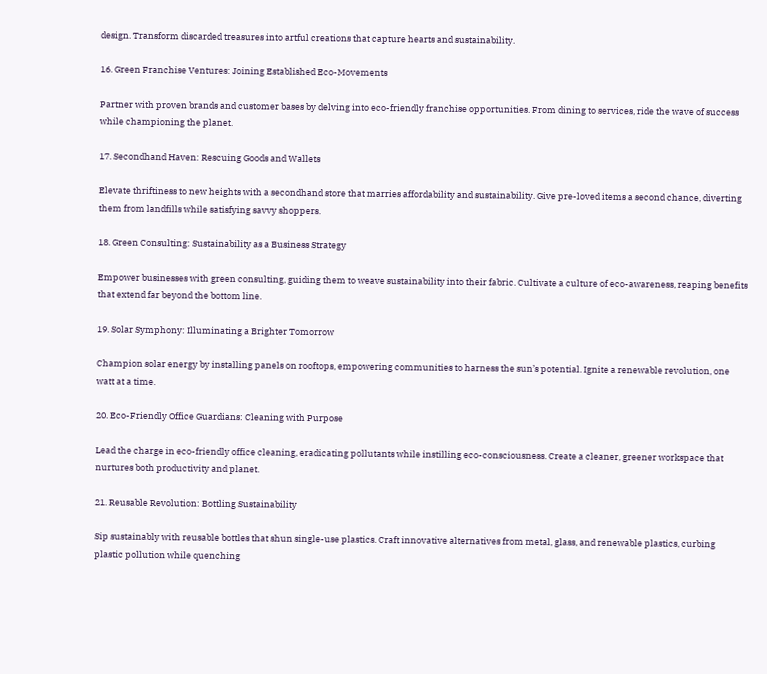design. Transform discarded treasures into artful creations that capture hearts and sustainability.

16. Green Franchise Ventures: Joining Established Eco-Movements

Partner with proven brands and customer bases by delving into eco-friendly franchise opportunities. From dining to services, ride the wave of success while championing the planet.

17. Secondhand Haven: Rescuing Goods and Wallets

Elevate thriftiness to new heights with a secondhand store that marries affordability and sustainability. Give pre-loved items a second chance, diverting them from landfills while satisfying savvy shoppers.

18. Green Consulting: Sustainability as a Business Strategy

Empower businesses with green consulting, guiding them to weave sustainability into their fabric. Cultivate a culture of eco-awareness, reaping benefits that extend far beyond the bottom line.

19. Solar Symphony: Illuminating a Brighter Tomorrow

Champion solar energy by installing panels on rooftops, empowering communities to harness the sun’s potential. Ignite a renewable revolution, one watt at a time.

20. Eco-Friendly Office Guardians: Cleaning with Purpose

Lead the charge in eco-friendly office cleaning, eradicating pollutants while instilling eco-consciousness. Create a cleaner, greener workspace that nurtures both productivity and planet.

21. Reusable Revolution: Bottling Sustainability

Sip sustainably with reusable bottles that shun single-use plastics. Craft innovative alternatives from metal, glass, and renewable plastics, curbing plastic pollution while quenching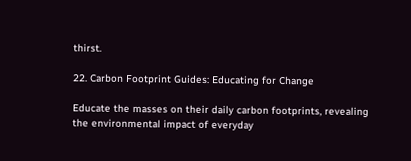thirst.

22. Carbon Footprint Guides: Educating for Change

Educate the masses on their daily carbon footprints, revealing the environmental impact of everyday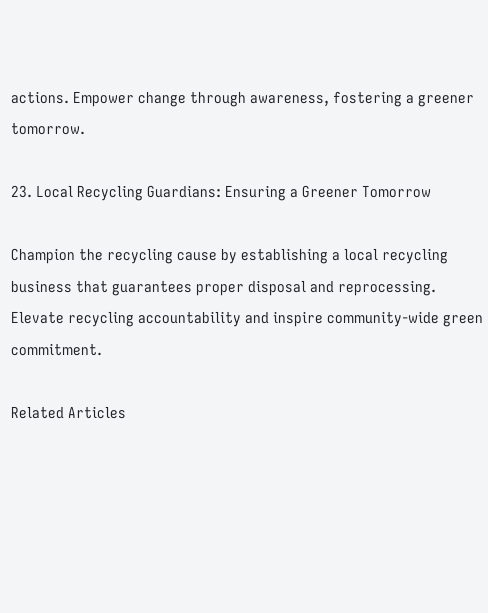actions. Empower change through awareness, fostering a greener tomorrow.

23. Local Recycling Guardians: Ensuring a Greener Tomorrow

Champion the recycling cause by establishing a local recycling business that guarantees proper disposal and reprocessing. Elevate recycling accountability and inspire community-wide green commitment.

Related Articles